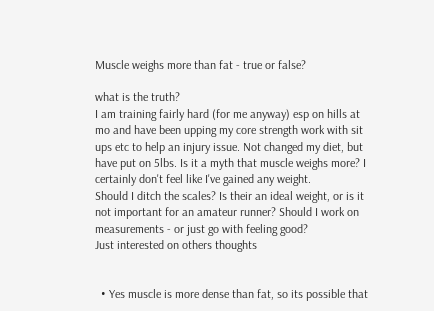Muscle weighs more than fat - true or false?

what is the truth?
I am training fairly hard (for me anyway) esp on hills at mo and have been upping my core strength work with sit ups etc to help an injury issue. Not changed my diet, but have put on 5lbs. Is it a myth that muscle weighs more? I certainly don't feel like I've gained any weight.
Should I ditch the scales? Is their an ideal weight, or is it not important for an amateur runner? Should I work on measurements - or just go with feeling good?
Just interested on others thoughts


  • Yes muscle is more dense than fat, so its possible that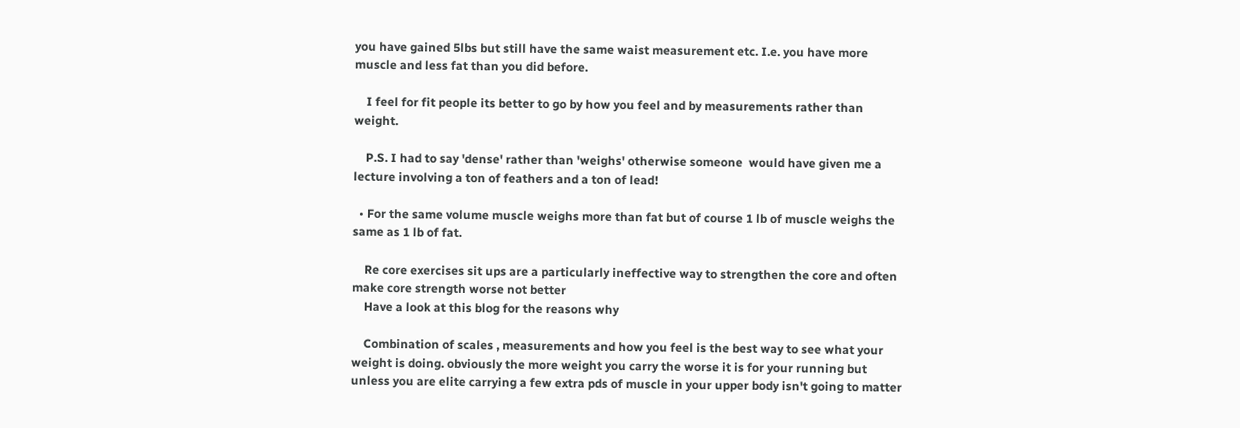you have gained 5lbs but still have the same waist measurement etc. I.e. you have more muscle and less fat than you did before.

    I feel for fit people its better to go by how you feel and by measurements rather than weight.

    P.S. I had to say 'dense' rather than 'weighs' otherwise someone  would have given me a lecture involving a ton of feathers and a ton of lead!

  • For the same volume muscle weighs more than fat but of course 1 lb of muscle weighs the same as 1 lb of fat.

    Re core exercises sit ups are a particularly ineffective way to strengthen the core and often make core strength worse not better
    Have a look at this blog for the reasons why

    Combination of scales , measurements and how you feel is the best way to see what your weight is doing. obviously the more weight you carry the worse it is for your running but unless you are elite carrying a few extra pds of muscle in your upper body isn't going to matter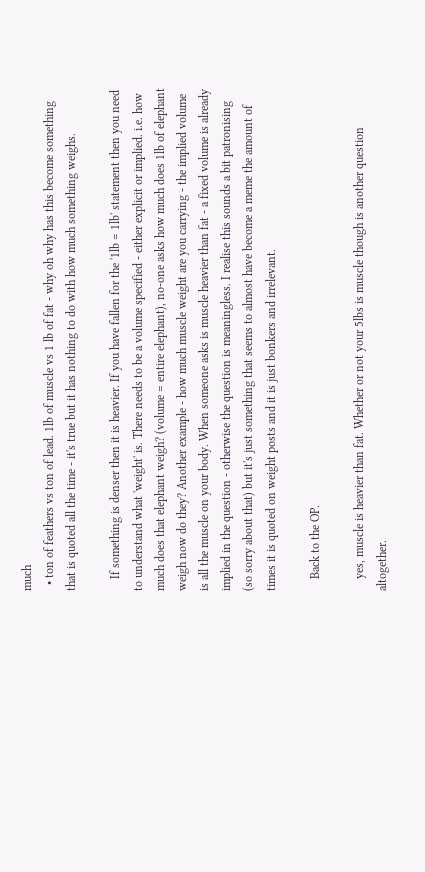much
  • ton of feathers vs ton of lead. 1lb of muscle vs 1 lb of fat - why oh why has this become something that is quoted all the time - it's true but it has nothing to do with how much something weighs.

    If something is denser then it is heavier. If you have fallen for the '1lb = 1lb' statement then you need to understand what 'weight' is. There needs to be a volume specified - either explicit or implied. i.e. how much does that elephant weigh? (volume = entire elephant), no-one asks how much does 1lb of elephant weigh now do they? Another example - how much muscle weight are you carrying - the implied volume is all the muscle on your body. When someone asks is muscle heavier than fat - a fixed volume is already implied in the question - otherwise the question is meaningless. I realise this sounds a bit patronising (so sorry about that) but it's just something that seems to almost have become a meme the amount of times it is quoted on weight posts and it is just bonkers and irrelevant.

    Back to the OP.

    yes, muscle is heavier than fat. Whether or not your 5lbs is muscle though is another question altogether.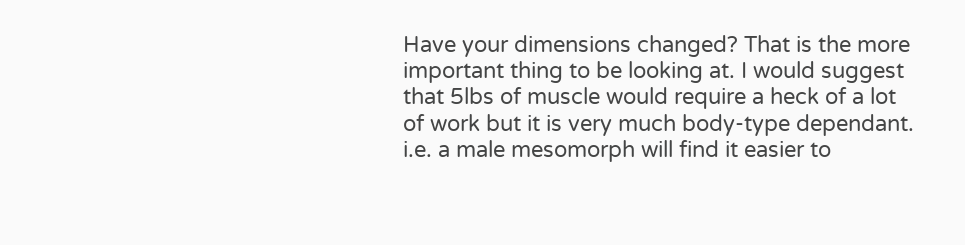Have your dimensions changed? That is the more important thing to be looking at. I would suggest that 5lbs of muscle would require a heck of a lot of work but it is very much body-type dependant. i.e. a male mesomorph will find it easier to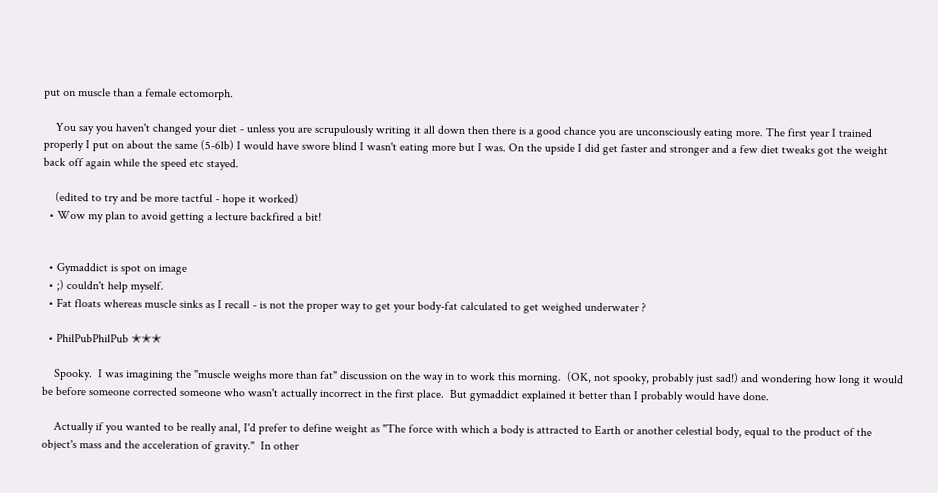put on muscle than a female ectomorph.

    You say you haven't changed your diet - unless you are scrupulously writing it all down then there is a good chance you are unconsciously eating more. The first year I trained properly I put on about the same (5-6lb) I would have swore blind I wasn't eating more but I was. On the upside I did get faster and stronger and a few diet tweaks got the weight back off again while the speed etc stayed.

    (edited to try and be more tactful - hope it worked)
  • Wow my plan to avoid getting a lecture backfired a bit!


  • Gymaddict is spot on image
  • ;) couldn't help myself.
  • Fat floats whereas muscle sinks as I recall - is not the proper way to get your body-fat calculated to get weighed underwater ?

  • PhilPubPhilPub ✭✭✭

    Spooky.  I was imagining the "muscle weighs more than fat" discussion on the way in to work this morning.  (OK, not spooky, probably just sad!) and wondering how long it would be before someone corrected someone who wasn't actually incorrect in the first place.  But gymaddict explained it better than I probably would have done.

    Actually if you wanted to be really anal, I'd prefer to define weight as "The force with which a body is attracted to Earth or another celestial body, equal to the product of the object's mass and the acceleration of gravity."  In other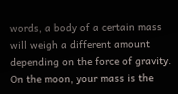words, a body of a certain mass will weigh a different amount depending on the force of gravity.  On the moon, your mass is the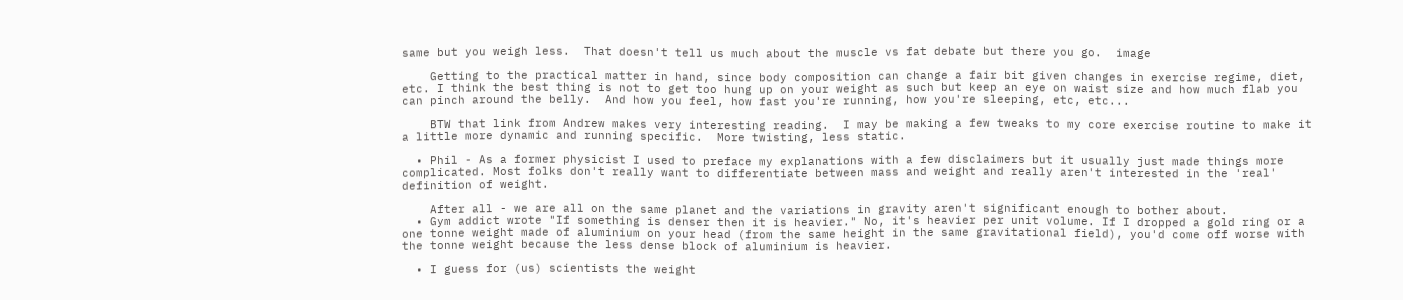same but you weigh less.  That doesn't tell us much about the muscle vs fat debate but there you go.  image

    Getting to the practical matter in hand, since body composition can change a fair bit given changes in exercise regime, diet, etc. I think the best thing is not to get too hung up on your weight as such but keep an eye on waist size and how much flab you can pinch around the belly.  And how you feel, how fast you're running, how you're sleeping, etc, etc...

    BTW that link from Andrew makes very interesting reading.  I may be making a few tweaks to my core exercise routine to make it a little more dynamic and running specific.  More twisting, less static.

  • Phil - As a former physicist I used to preface my explanations with a few disclaimers but it usually just made things more complicated. Most folks don't really want to differentiate between mass and weight and really aren't interested in the 'real' definition of weight.

    After all - we are all on the same planet and the variations in gravity aren't significant enough to bother about.
  • Gym addict wrote "If something is denser then it is heavier." No, it's heavier per unit volume. If I dropped a gold ring or a one tonne weight made of aluminium on your head (from the same height in the same gravitational field), you'd come off worse with the tonne weight because the less dense block of aluminium is heavier.

  • I guess for (us) scientists the weight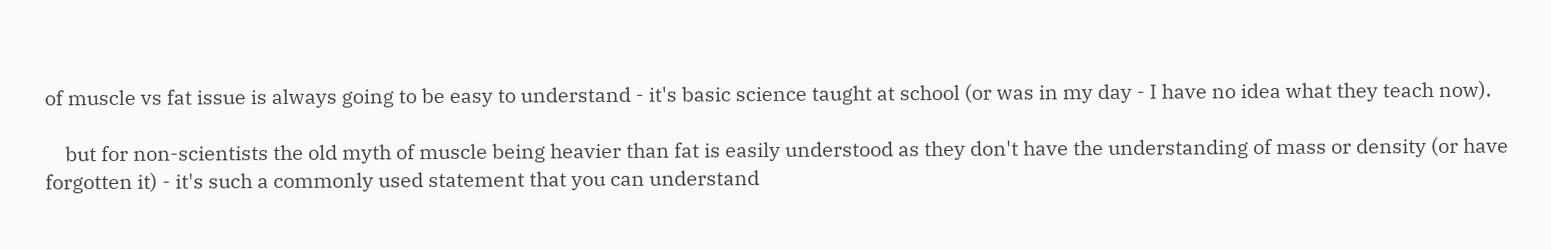of muscle vs fat issue is always going to be easy to understand - it's basic science taught at school (or was in my day - I have no idea what they teach now).

    but for non-scientists the old myth of muscle being heavier than fat is easily understood as they don't have the understanding of mass or density (or have forgotten it) - it's such a commonly used statement that you can understand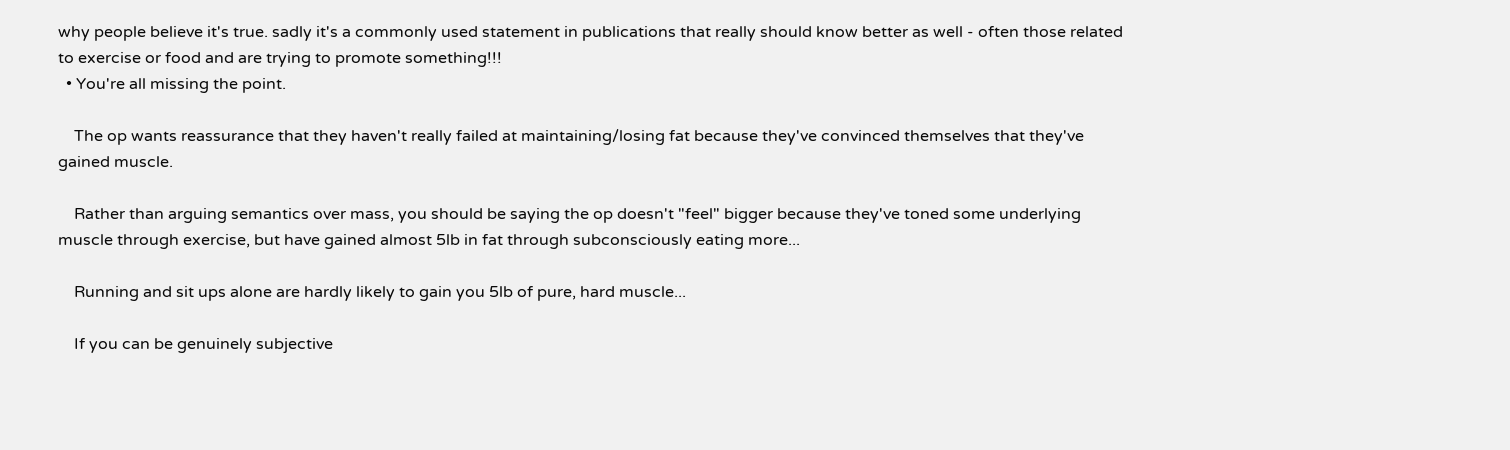why people believe it's true. sadly it's a commonly used statement in publications that really should know better as well - often those related to exercise or food and are trying to promote something!!!
  • You're all missing the point.

    The op wants reassurance that they haven't really failed at maintaining/losing fat because they've convinced themselves that they've gained muscle.

    Rather than arguing semantics over mass, you should be saying the op doesn't "feel" bigger because they've toned some underlying muscle through exercise, but have gained almost 5lb in fat through subconsciously eating more...

    Running and sit ups alone are hardly likely to gain you 5lb of pure, hard muscle...

    If you can be genuinely subjective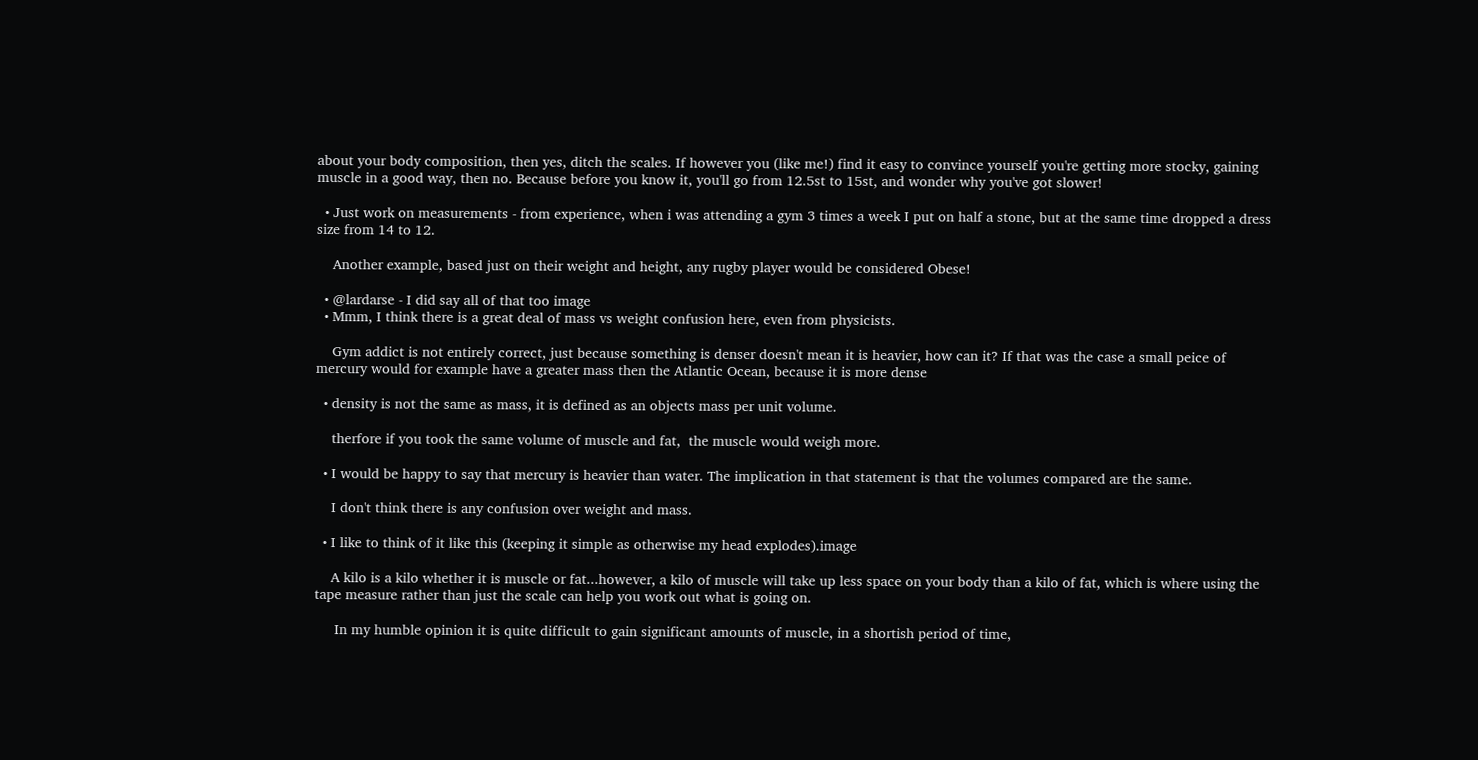about your body composition, then yes, ditch the scales. If however you (like me!) find it easy to convince yourself you're getting more stocky, gaining muscle in a good way, then no. Because before you know it, you'll go from 12.5st to 15st, and wonder why you've got slower!

  • Just work on measurements - from experience, when i was attending a gym 3 times a week I put on half a stone, but at the same time dropped a dress size from 14 to 12.

    Another example, based just on their weight and height, any rugby player would be considered Obese!

  • @lardarse - I did say all of that too image
  • Mmm, I think there is a great deal of mass vs weight confusion here, even from physicists.

    Gym addict is not entirely correct, just because something is denser doesn't mean it is heavier, how can it? If that was the case a small peice of mercury would for example have a greater mass then the Atlantic Ocean, because it is more dense

  • density is not the same as mass, it is defined as an objects mass per unit volume.

    therfore if you took the same volume of muscle and fat,  the muscle would weigh more.

  • I would be happy to say that mercury is heavier than water. The implication in that statement is that the volumes compared are the same.

    I don't think there is any confusion over weight and mass.

  • I like to think of it like this (keeping it simple as otherwise my head explodes).image

    A kilo is a kilo whether it is muscle or fat...however, a kilo of muscle will take up less space on your body than a kilo of fat, which is where using the tape measure rather than just the scale can help you work out what is going on.

     In my humble opinion it is quite difficult to gain significant amounts of muscle, in a shortish period of time,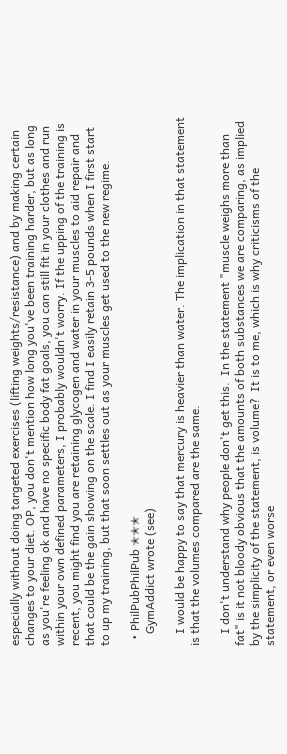especially without doing targeted exercises (lifting weights/resistance) and by making certain changes to your diet. OP, you don't mention how long you've been training harder, but as long as you're feeling ok and have no specific body fat goals, you can still fit in your clothes and run within your own defined parameters, I probably wouldn't worry. If the upping of the training is recent, you might find you are retaining glycogen and water in your muscles to aid repair and that could be the gain showing on the scale. I find I easily retain 3-5 pounds when I first start to up my training, but that soon settles out as your muscles get used to the new regime.

  • PhilPubPhilPub ✭✭✭
    GymAddict wrote (see)

    I would be happy to say that mercury is heavier than water. The implication in that statement is that the volumes compared are the same.

    I don't understand why people don't get this.  In the statement "muscle weighs more than fat" is it not bloody obvious that the amounts of both substances we are comparing, as implied by the simplicity of the statement, is volume?  It is to me, which is why criticisms of the statement, or even worse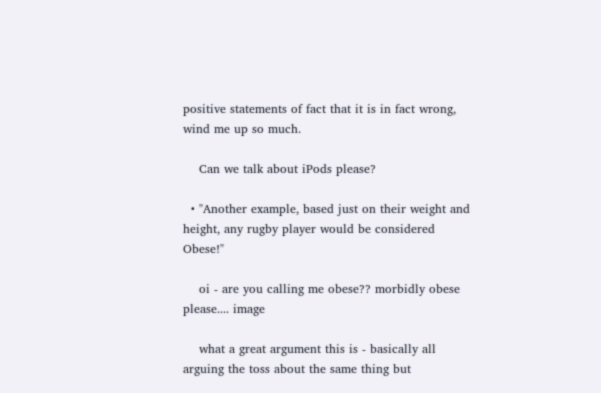positive statements of fact that it is in fact wrong, wind me up so much.

    Can we talk about iPods please?

  • "Another example, based just on their weight and height, any rugby player would be considered Obese!"

    oi - are you calling me obese?? morbidly obese please.... image

    what a great argument this is - basically all arguing the toss about the same thing but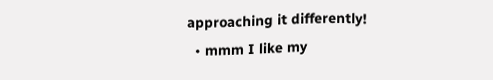approaching it differently!
  • mmm I like my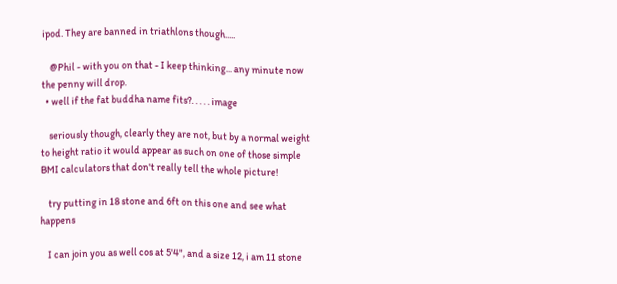ipod. They are banned in triathlons though.....

    @Phil - with you on that - I keep thinking... any minute now the penny will drop.
  • well if the fat buddha name fits?. . . . . image

    seriously though, clearly they are not, but by a normal weight to height ratio it would appear as such on one of those simple BMI calculators that don't really tell the whole picture!

    try putting in 18 stone and 6ft on this one and see what happens

    I can join you as well cos at 5'4", and a size 12, i am 11 stone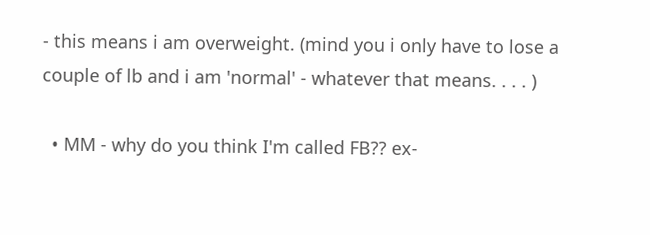- this means i am overweight. (mind you i only have to lose a couple of lb and i am 'normal' - whatever that means. . . . )

  • MM - why do you think I'm called FB?? ex-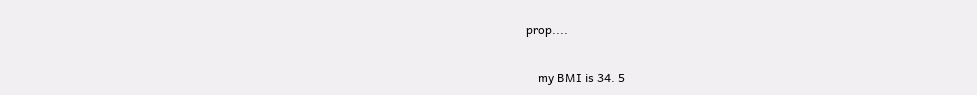prop....

    my BMI is 34. 5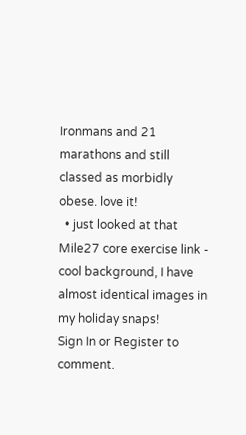Ironmans and 21 marathons and still classed as morbidly obese. love it!
  • just looked at that Mile27 core exercise link - cool background, I have almost identical images in my holiday snaps!
Sign In or Register to comment.